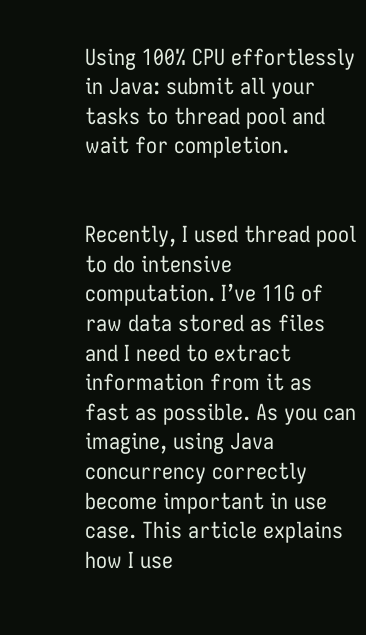Using 100% CPU effortlessly in Java: submit all your tasks to thread pool and wait for completion.


Recently, I used thread pool to do intensive computation. I’ve 11G of raw data stored as files and I need to extract information from it as fast as possible. As you can imagine, using Java concurrency correctly become important in use case. This article explains how I use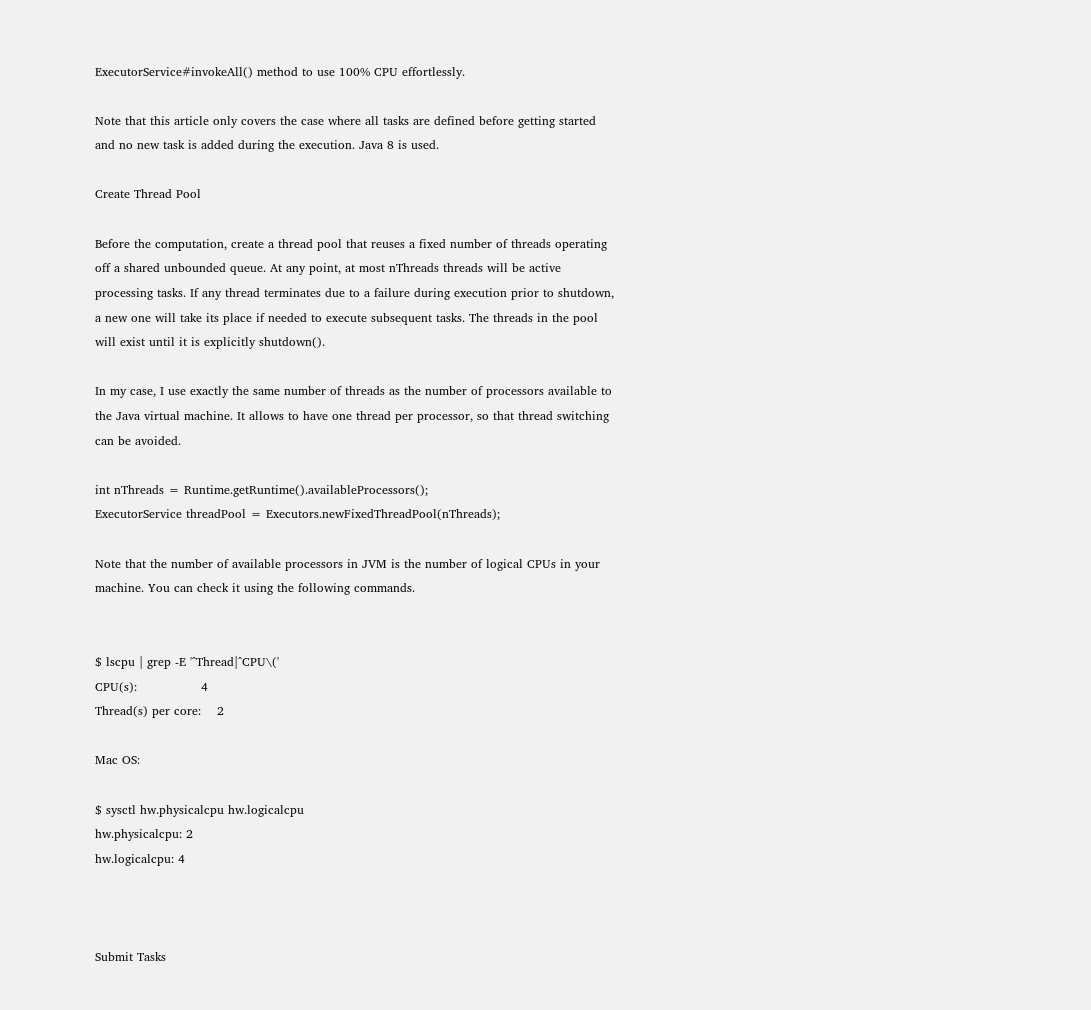ExecutorService#invokeAll() method to use 100% CPU effortlessly.

Note that this article only covers the case where all tasks are defined before getting started and no new task is added during the execution. Java 8 is used.

Create Thread Pool

Before the computation, create a thread pool that reuses a fixed number of threads operating off a shared unbounded queue. At any point, at most nThreads threads will be active processing tasks. If any thread terminates due to a failure during execution prior to shutdown, a new one will take its place if needed to execute subsequent tasks. The threads in the pool will exist until it is explicitly shutdown().

In my case, I use exactly the same number of threads as the number of processors available to the Java virtual machine. It allows to have one thread per processor, so that thread switching can be avoided.

int nThreads = Runtime.getRuntime().availableProcessors();
ExecutorService threadPool = Executors.newFixedThreadPool(nThreads);

Note that the number of available processors in JVM is the number of logical CPUs in your machine. You can check it using the following commands.


$ lscpu | grep -E '^Thread|^CPU\('
CPU(s):                4
Thread(s) per core:    2

Mac OS:

$ sysctl hw.physicalcpu hw.logicalcpu
hw.physicalcpu: 2
hw.logicalcpu: 4



Submit Tasks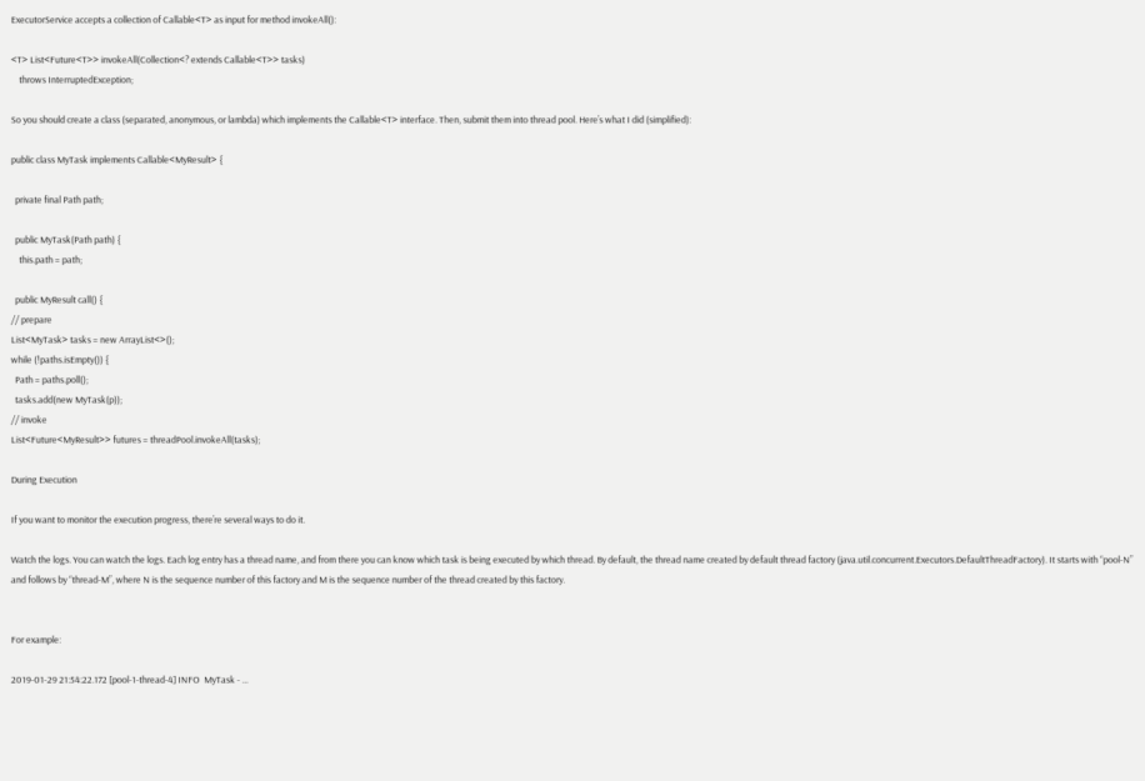ExecutorService accepts a collection of Callable<T> as input for method invokeAll():

<T> List<Future<T>> invokeAll(Collection<? extends Callable<T>> tasks)
    throws InterruptedException;

So you should create a class (separated, anonymous, or lambda) which implements the Callable<T> interface. Then, submit them into thread pool. Here’s what I did (simplified):

public class MyTask implements Callable<MyResult> {

  private final Path path;

  public MyTask(Path path) {
    this.path = path;

  public MyResult call() {
// prepare
List<MyTask> tasks = new ArrayList<>();
while (!paths.isEmpty()) {
  Path = paths.poll();
  tasks.add(new MyTask(p));
// invoke
List<Future<MyResult>> futures = threadPool.invokeAll(tasks);

During Execution

If you want to monitor the execution progress, there’re several ways to do it.

Watch the logs. You can watch the logs. Each log entry has a thread name, and from there you can know which task is being executed by which thread. By default, the thread name created by default thread factory (java.util.concurrent.Executors.DefaultThreadFactory). It starts with “pool-N” and follows by “thread-M”, where N is the sequence number of this factory and M is the sequence number of the thread created by this factory.


For example:

2019-01-29 21:54:22.172 [pool-1-thread-4] INFO  MyTask - ...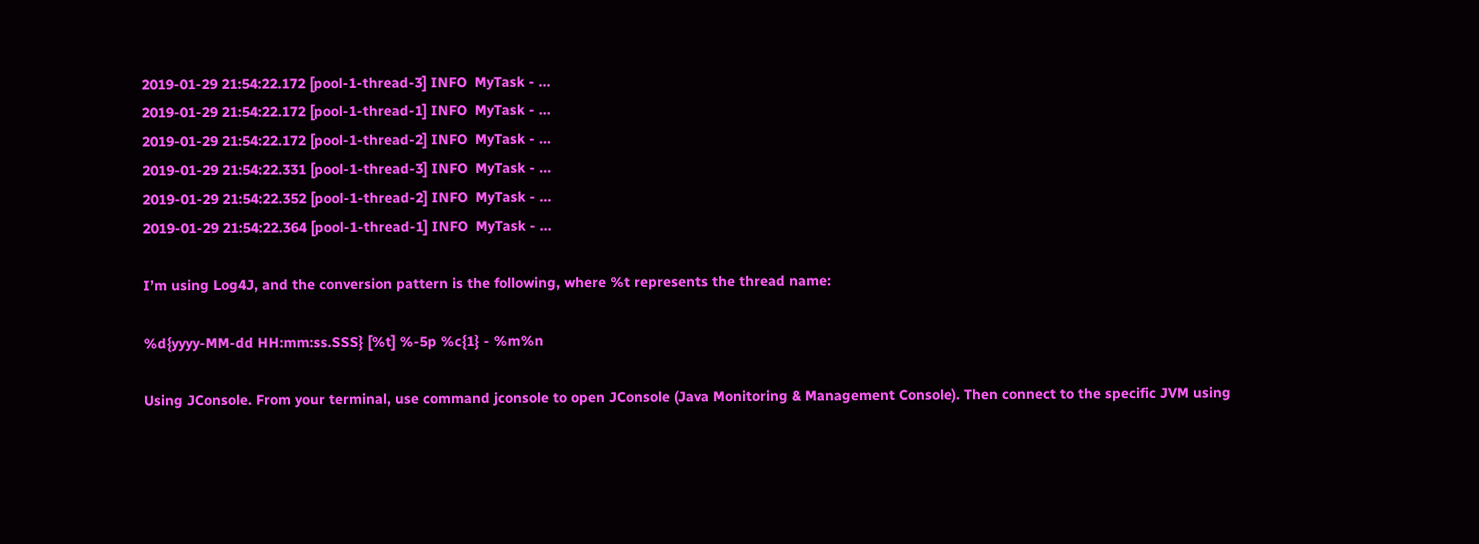2019-01-29 21:54:22.172 [pool-1-thread-3] INFO  MyTask - ...
2019-01-29 21:54:22.172 [pool-1-thread-1] INFO  MyTask - ...
2019-01-29 21:54:22.172 [pool-1-thread-2] INFO  MyTask - ...
2019-01-29 21:54:22.331 [pool-1-thread-3] INFO  MyTask - ...
2019-01-29 21:54:22.352 [pool-1-thread-2] INFO  MyTask - ...
2019-01-29 21:54:22.364 [pool-1-thread-1] INFO  MyTask - ...

I’m using Log4J, and the conversion pattern is the following, where %t represents the thread name:

%d{yyyy-MM-dd HH:mm:ss.SSS} [%t] %-5p %c{1} - %m%n

Using JConsole. From your terminal, use command jconsole to open JConsole (Java Monitoring & Management Console). Then connect to the specific JVM using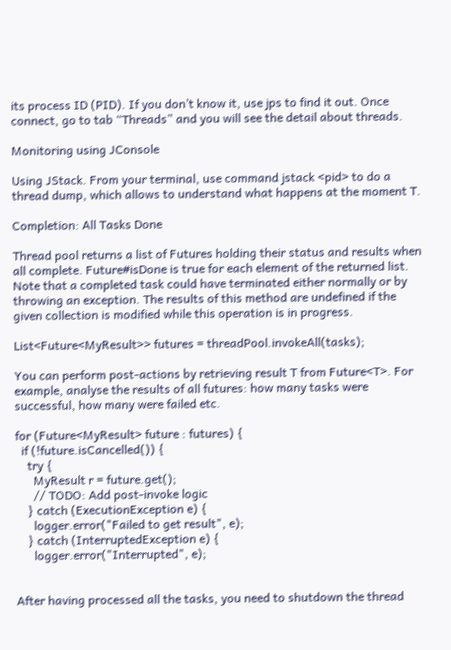its process ID (PID). If you don’t know it, use jps to find it out. Once connect, go to tab “Threads” and you will see the detail about threads.

Monitoring using JConsole

Using JStack. From your terminal, use command jstack <pid> to do a thread dump, which allows to understand what happens at the moment T.

Completion: All Tasks Done

Thread pool returns a list of Futures holding their status and results when all complete. Future#isDone is true for each element of the returned list. Note that a completed task could have terminated either normally or by throwing an exception. The results of this method are undefined if the given collection is modified while this operation is in progress.

List<Future<MyResult>> futures = threadPool.invokeAll(tasks);

You can perform post-actions by retrieving result T from Future<T>. For example, analyse the results of all futures: how many tasks were successful, how many were failed etc.

for (Future<MyResult> future : futures) {
  if (!future.isCancelled()) {
    try {
      MyResult r = future.get();
      // TODO: Add post-invoke logic
    } catch (ExecutionException e) {
      logger.error("Failed to get result", e);
    } catch (InterruptedException e) {
      logger.error("Interrupted", e);


After having processed all the tasks, you need to shutdown the thread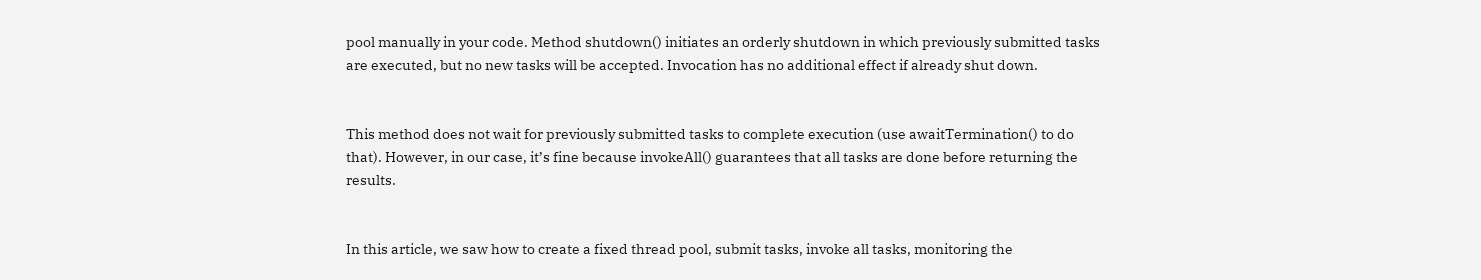pool manually in your code. Method shutdown() initiates an orderly shutdown in which previously submitted tasks are executed, but no new tasks will be accepted. Invocation has no additional effect if already shut down.


This method does not wait for previously submitted tasks to complete execution (use awaitTermination() to do that). However, in our case, it’s fine because invokeAll() guarantees that all tasks are done before returning the results.


In this article, we saw how to create a fixed thread pool, submit tasks, invoke all tasks, monitoring the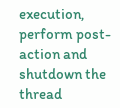execution, perform post-action and shutdown the thread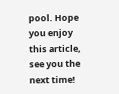pool. Hope you enjoy this article, see you the next time!